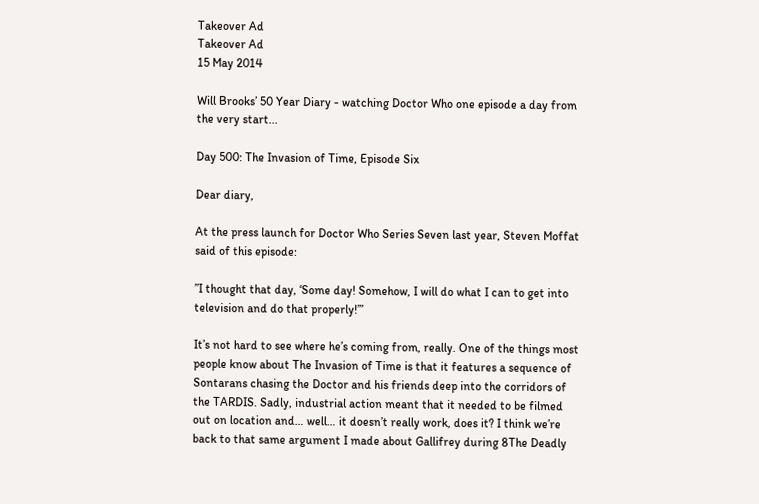Takeover Ad
Takeover Ad
15 May 2014

Will Brooks’ 50 Year Diary - watching Doctor Who one episode a day from the very start...

Day 500: The Invasion of Time, Episode Six

Dear diary,

At the press launch for Doctor Who Series Seven last year, Steven Moffat said of this episode:

”I thought that day, ‘Some day! Somehow, I will do what I can to get into television and do that properly!’”

It’s not hard to see where he’s coming from, really. One of the things most people know about The Invasion of Time is that it features a sequence of Sontarans chasing the Doctor and his friends deep into the corridors of the TARDIS. Sadly, industrial action meant that it needed to be filmed out on location and… well… it doesn’t really work, does it? I think we’re back to that same argument I made about Gallifrey during 8The Deadly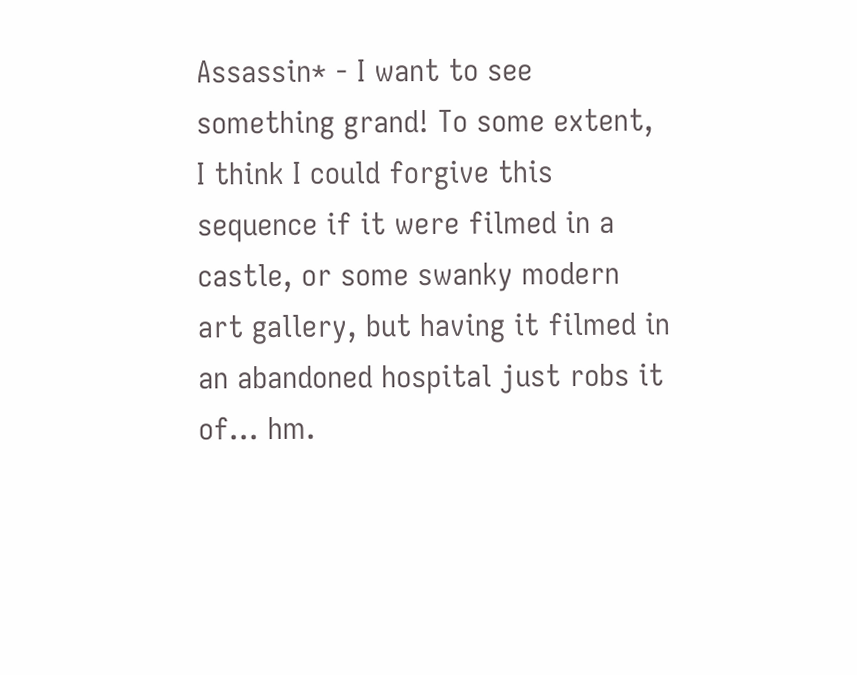Assassin* - I want to see something grand! To some extent, I think I could forgive this sequence if it were filmed in a castle, or some swanky modern art gallery, but having it filmed in an abandoned hospital just robs it of… hm.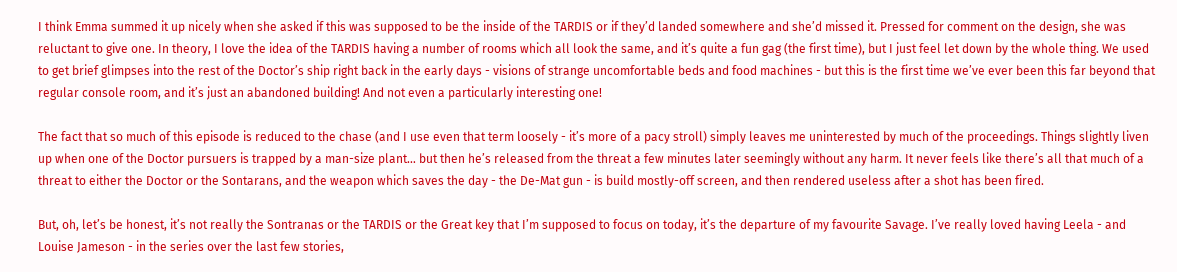I think Emma summed it up nicely when she asked if this was supposed to be the inside of the TARDIS or if they’d landed somewhere and she’d missed it. Pressed for comment on the design, she was reluctant to give one. In theory, I love the idea of the TARDIS having a number of rooms which all look the same, and it’s quite a fun gag (the first time), but I just feel let down by the whole thing. We used to get brief glimpses into the rest of the Doctor’s ship right back in the early days - visions of strange uncomfortable beds and food machines - but this is the first time we’ve ever been this far beyond that regular console room, and it’s just an abandoned building! And not even a particularly interesting one!

The fact that so much of this episode is reduced to the chase (and I use even that term loosely - it’s more of a pacy stroll) simply leaves me uninterested by much of the proceedings. Things slightly liven up when one of the Doctor pursuers is trapped by a man-size plant… but then he’s released from the threat a few minutes later seemingly without any harm. It never feels like there’s all that much of a threat to either the Doctor or the Sontarans, and the weapon which saves the day - the De-Mat gun - is build mostly-off screen, and then rendered useless after a shot has been fired.

But, oh, let’s be honest, it’s not really the Sontranas or the TARDIS or the Great key that I’m supposed to focus on today, it’s the departure of my favourite Savage. I’ve really loved having Leela - and Louise Jameson - in the series over the last few stories,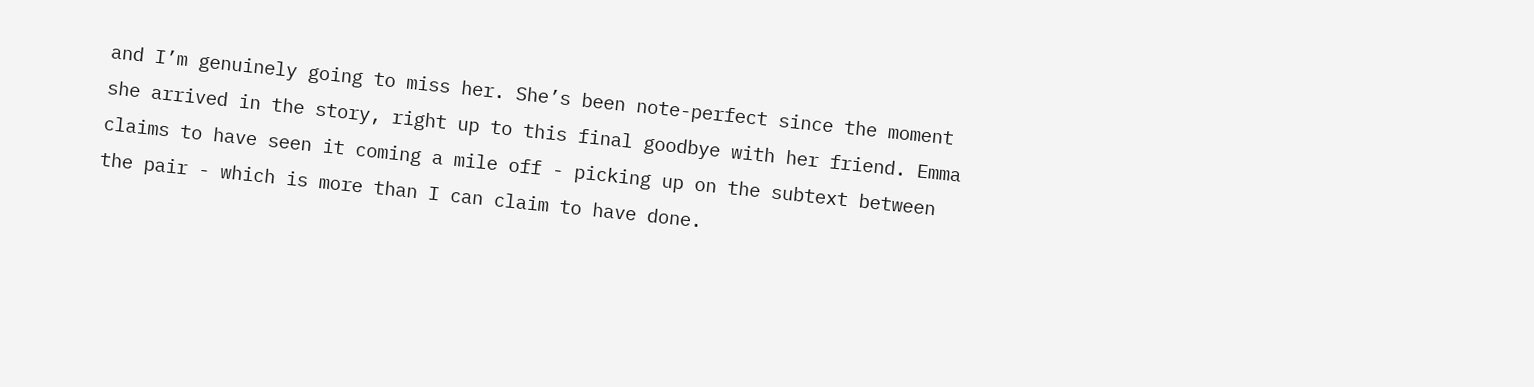and I’m genuinely going to miss her. She’s been note-perfect since the moment she arrived in the story, right up to this final goodbye with her friend. Emma claims to have seen it coming a mile off - picking up on the subtext between the pair - which is more than I can claim to have done.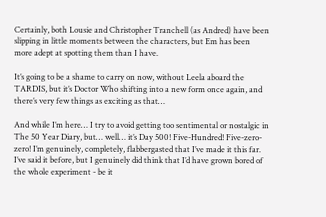Certainly, both Lousie and Christopher Tranchell (as Andred) have been slipping in little moments between the characters, but Em has been more adept at spotting them than I have.

It’s going to be a shame to carry on now, without Leela aboard the TARDIS, but it’s Doctor Who shifting into a new form once again, and there’s very few things as exciting as that…

And while I’m here… I try to avoid getting too sentimental or nostalgic in The 50 Year Diary, but… well… it’s Day 500! Five-Hundred! Five-zero-zero! I’m genuinely, completely, flabbergasted that I’ve made it this far. I’ve said it before, but I genuinely did think that I’d have grown bored of the whole experiment - be it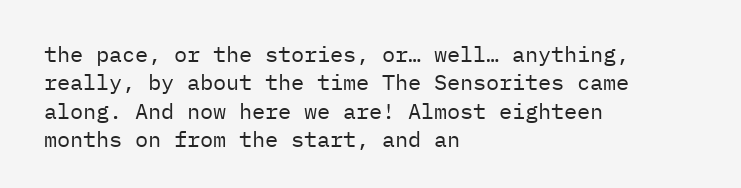the pace, or the stories, or… well… anything, really, by about the time The Sensorites came along. And now here we are! Almost eighteen months on from the start, and an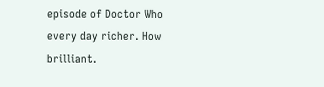episode of Doctor Who every day richer. How brilliant.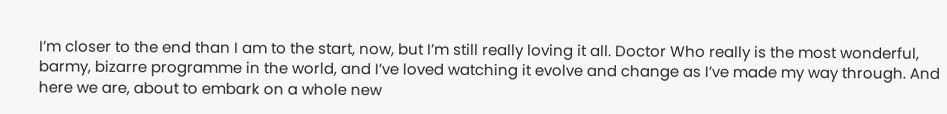I’m closer to the end than I am to the start, now, but I’m still really loving it all. Doctor Who really is the most wonderful, barmy, bizarre programme in the world, and I’ve loved watching it evolve and change as I’ve made my way through. And here we are, about to embark on a whole new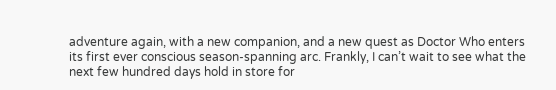adventure again, with a new companion, and a new quest as Doctor Who enters its first ever conscious season-spanning arc. Frankly, I can’t wait to see what the next few hundred days hold in store for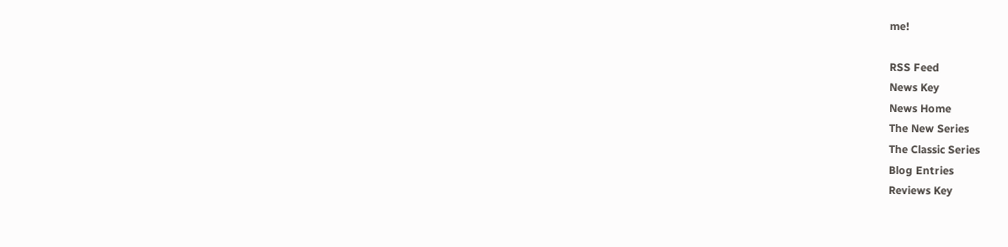me!

RSS Feed
News Key
News Home
The New Series
The Classic Series
Blog Entries
Reviews Key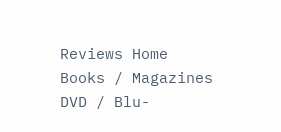Reviews Home
Books / Magazines
DVD / Blu-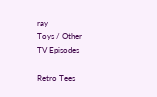ray
Toys / Other
TV Episodes

Retro Tees